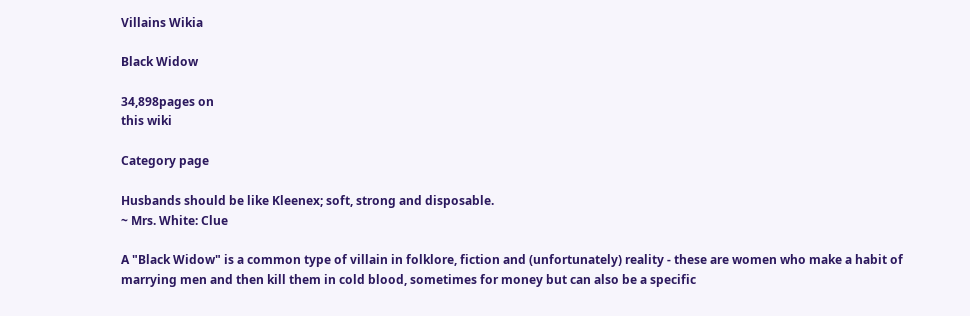Villains Wikia

Black Widow

34,898pages on
this wiki

Category page

Husbands should be like Kleenex; soft, strong and disposable.
~ Mrs. White: Clue

A "Black Widow" is a common type of villain in folklore, fiction and (unfortunately) reality - these are women who make a habit of marrying men and then kill them in cold blood, sometimes for money but can also be a specific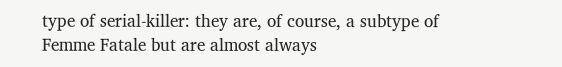type of serial-killer: they are, of course, a subtype of Femme Fatale but are almost always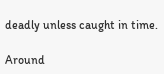deadly unless caught in time.

Around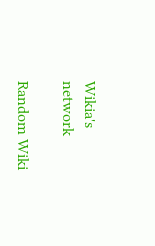Wikia's network

Random Wiki